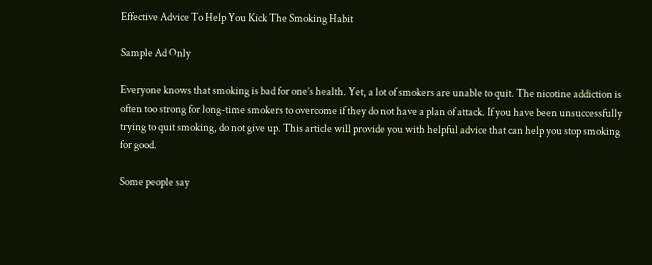Effective Advice To Help You Kick The Smoking Habit

Sample Ad Only

Everyone knows that smoking is bad for one’s health. Yet, a lot of smokers are unable to quit. The nicotine addiction is often too strong for long-time smokers to overcome if they do not have a plan of attack. If you have been unsuccessfully trying to quit smoking, do not give up. This article will provide you with helpful advice that can help you stop smoking for good.

Some people say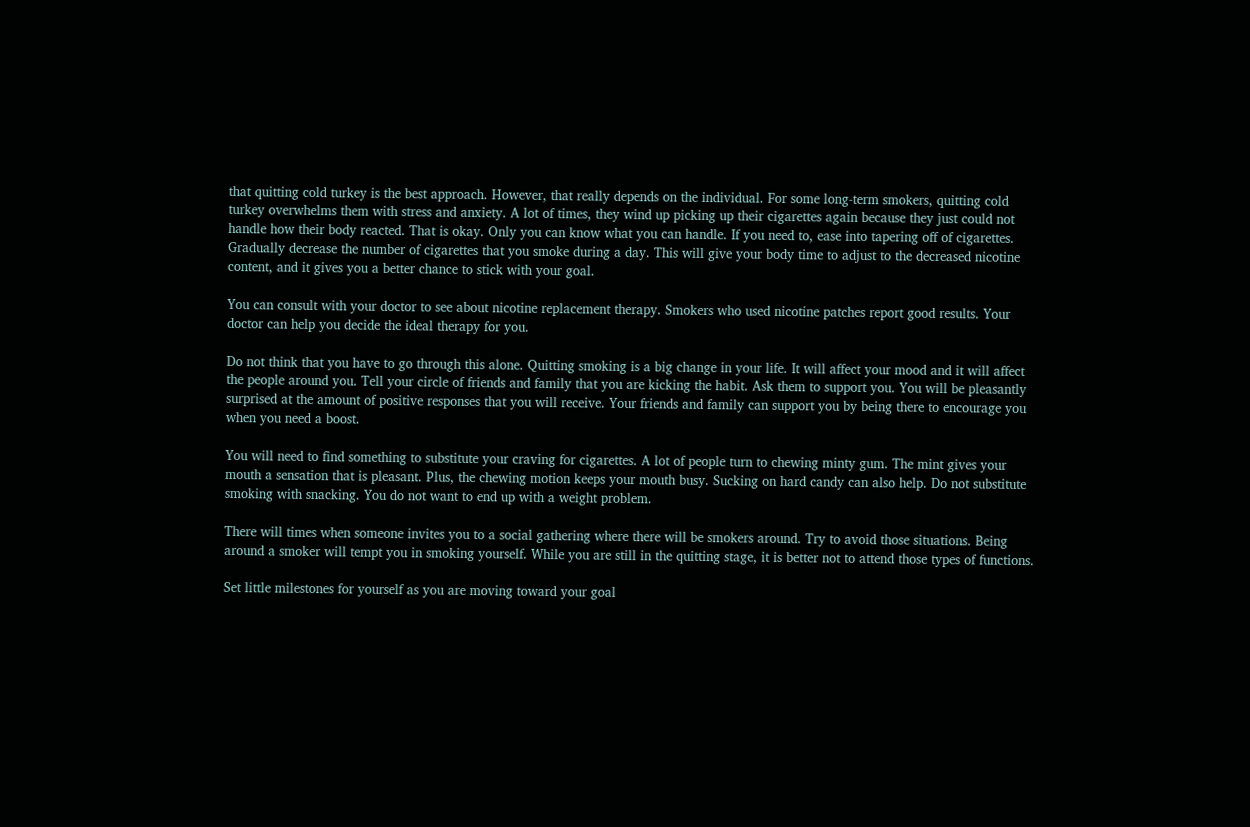that quitting cold turkey is the best approach. However, that really depends on the individual. For some long-term smokers, quitting cold turkey overwhelms them with stress and anxiety. A lot of times, they wind up picking up their cigarettes again because they just could not handle how their body reacted. That is okay. Only you can know what you can handle. If you need to, ease into tapering off of cigarettes. Gradually decrease the number of cigarettes that you smoke during a day. This will give your body time to adjust to the decreased nicotine content, and it gives you a better chance to stick with your goal.

You can consult with your doctor to see about nicotine replacement therapy. Smokers who used nicotine patches report good results. Your doctor can help you decide the ideal therapy for you.

Do not think that you have to go through this alone. Quitting smoking is a big change in your life. It will affect your mood and it will affect the people around you. Tell your circle of friends and family that you are kicking the habit. Ask them to support you. You will be pleasantly surprised at the amount of positive responses that you will receive. Your friends and family can support you by being there to encourage you when you need a boost.

You will need to find something to substitute your craving for cigarettes. A lot of people turn to chewing minty gum. The mint gives your mouth a sensation that is pleasant. Plus, the chewing motion keeps your mouth busy. Sucking on hard candy can also help. Do not substitute smoking with snacking. You do not want to end up with a weight problem.

There will times when someone invites you to a social gathering where there will be smokers around. Try to avoid those situations. Being around a smoker will tempt you in smoking yourself. While you are still in the quitting stage, it is better not to attend those types of functions.

Set little milestones for yourself as you are moving toward your goal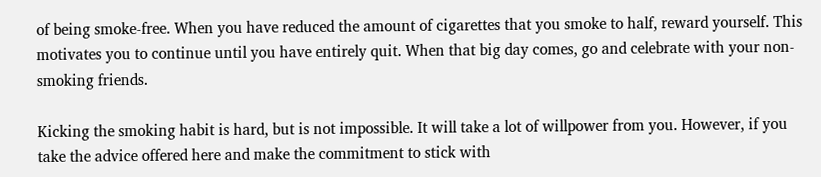of being smoke-free. When you have reduced the amount of cigarettes that you smoke to half, reward yourself. This motivates you to continue until you have entirely quit. When that big day comes, go and celebrate with your non-smoking friends.

Kicking the smoking habit is hard, but is not impossible. It will take a lot of willpower from you. However, if you take the advice offered here and make the commitment to stick with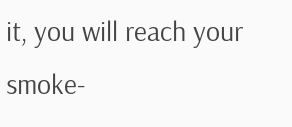it, you will reach your smoke-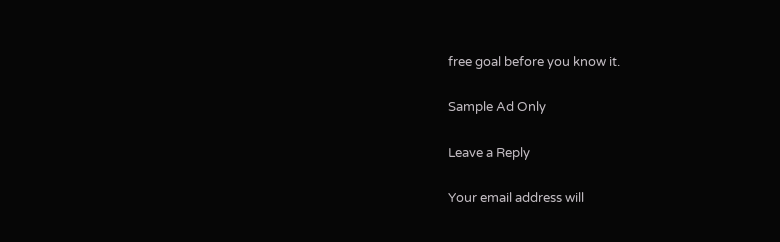free goal before you know it.

Sample Ad Only

Leave a Reply

Your email address will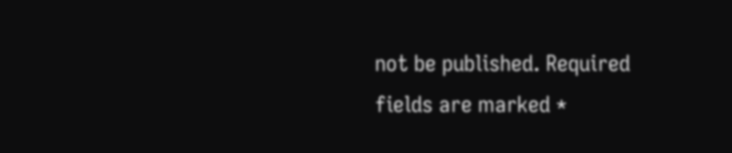not be published. Required fields are marked *